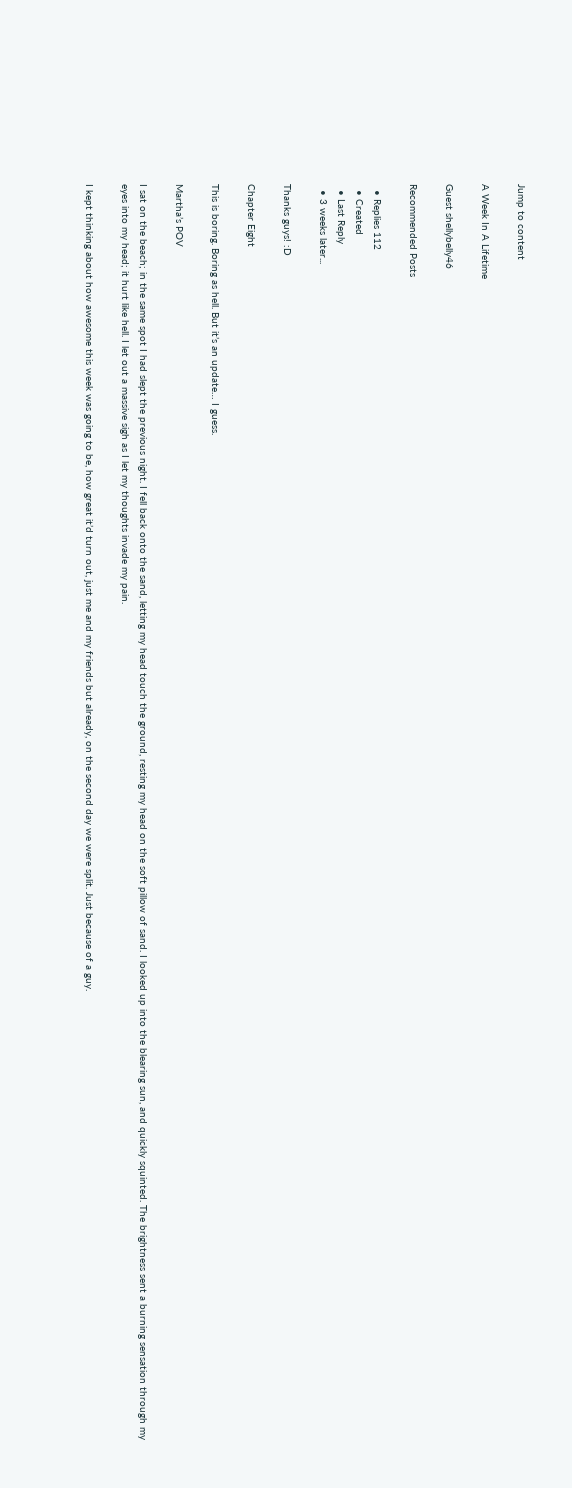Jump to content

A Week In A Lifetime

Guest shellybelly46

Recommended Posts

  • Replies 112
  • Created
  • Last Reply
  • 3 weeks later...

Thanks guys! :D

Chapter Eight

This is boring. Boring as hell. But it’s an update… I guess.

Martha’s POV

I sat on the beach; in the same spot I had slept the previous night. I fell back onto the sand, letting my head touch the ground, resting my head on the soft pillow of sand. I looked up into the blearing sun, and quickly squinted. The brightness sent a burning sensation through my eyes into my head; it hurt like hell. I let out a massive sigh as I let my thoughts invade my pain.

I kept thinking about how awesome this week was going to be, how great it’d turn out, just me and my friends but already, on the second day we were split. Just because of a guy.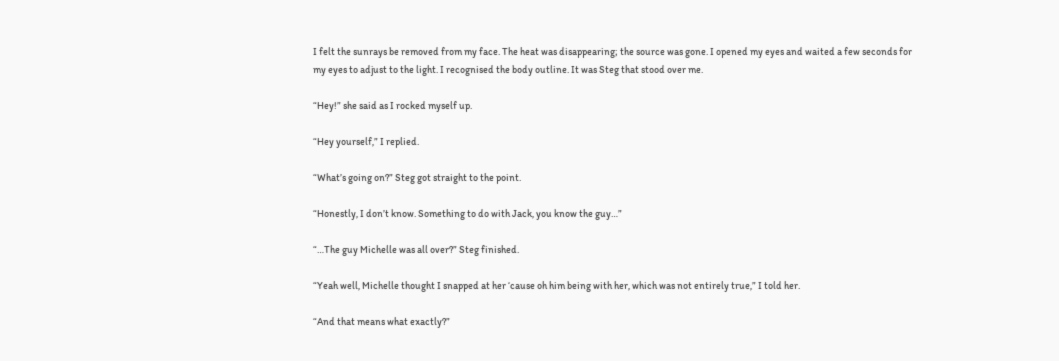I felt the sunrays be removed from my face. The heat was disappearing; the source was gone. I opened my eyes and waited a few seconds for my eyes to adjust to the light. I recognised the body outline. It was Steg that stood over me.

“Hey!” she said as I rocked myself up.

“Hey yourself,” I replied.

“What’s going on?” Steg got straight to the point.

“Honestly, I don’t know. Something to do with Jack, you know the guy…”

“…The guy Michelle was all over?” Steg finished.

“Yeah well, Michelle thought I snapped at her ‘cause oh him being with her, which was not entirely true,” I told her.

“And that means what exactly?”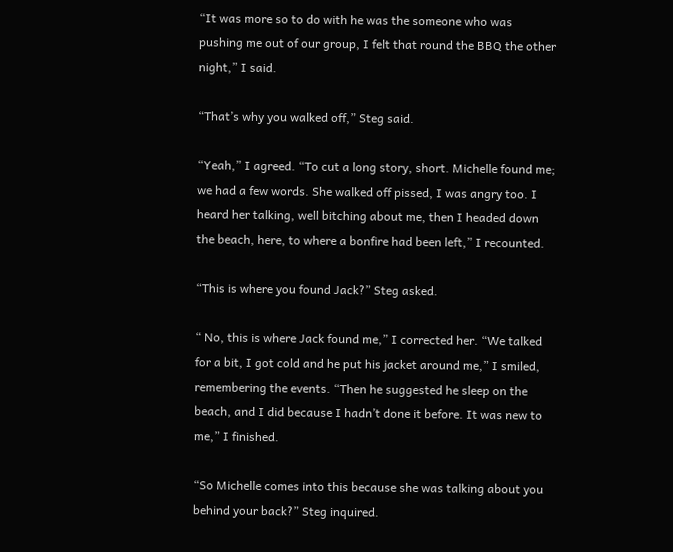“It was more so to do with he was the someone who was pushing me out of our group, I felt that round the BBQ the other night,” I said.

“That’s why you walked off,” Steg said.

“Yeah,” I agreed. “To cut a long story, short. Michelle found me; we had a few words. She walked off pissed, I was angry too. I heard her talking, well bitching about me, then I headed down the beach, here, to where a bonfire had been left,” I recounted.

“This is where you found Jack?” Steg asked.

“ No, this is where Jack found me,” I corrected her. “We talked for a bit, I got cold and he put his jacket around me,” I smiled, remembering the events. “Then he suggested he sleep on the beach, and I did because I hadn’t done it before. It was new to me,” I finished.

“So Michelle comes into this because she was talking about you behind your back?” Steg inquired.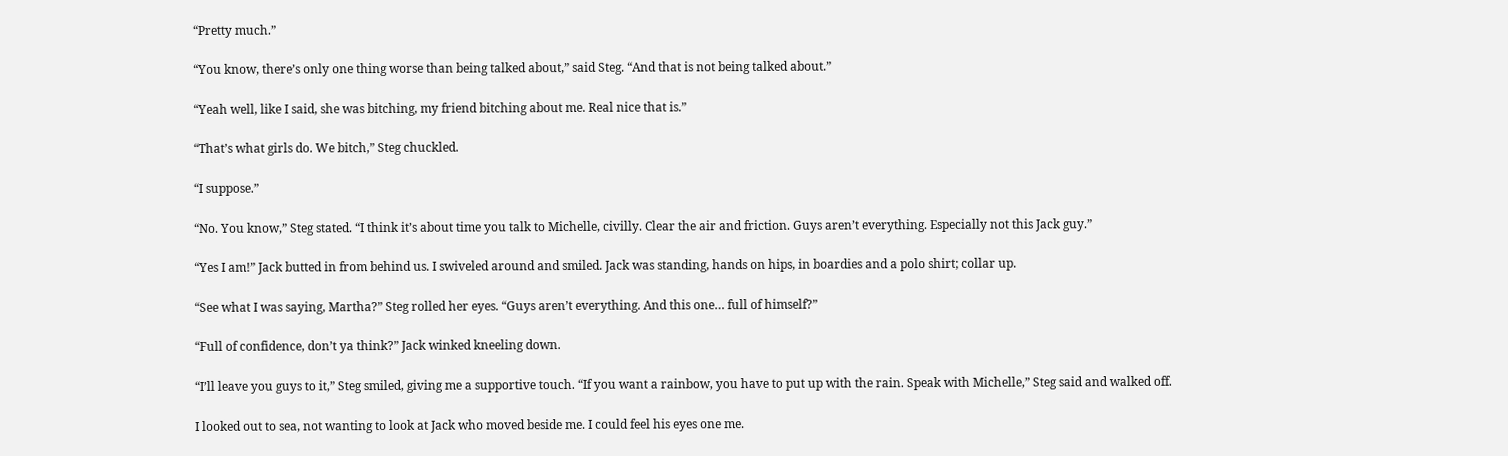“Pretty much.”

“You know, there’s only one thing worse than being talked about,” said Steg. “And that is not being talked about.”

“Yeah well, like I said, she was bitching, my friend bitching about me. Real nice that is.”

“That’s what girls do. We bitch,” Steg chuckled.

“I suppose.”

“No. You know,” Steg stated. “I think it’s about time you talk to Michelle, civilly. Clear the air and friction. Guys aren’t everything. Especially not this Jack guy.”

“Yes I am!” Jack butted in from behind us. I swiveled around and smiled. Jack was standing, hands on hips, in boardies and a polo shirt; collar up.

“See what I was saying, Martha?” Steg rolled her eyes. “Guys aren’t everything. And this one… full of himself?”

“Full of confidence, don’t ya think?” Jack winked kneeling down.

“I’ll leave you guys to it,” Steg smiled, giving me a supportive touch. “If you want a rainbow, you have to put up with the rain. Speak with Michelle,” Steg said and walked off.

I looked out to sea, not wanting to look at Jack who moved beside me. I could feel his eyes one me.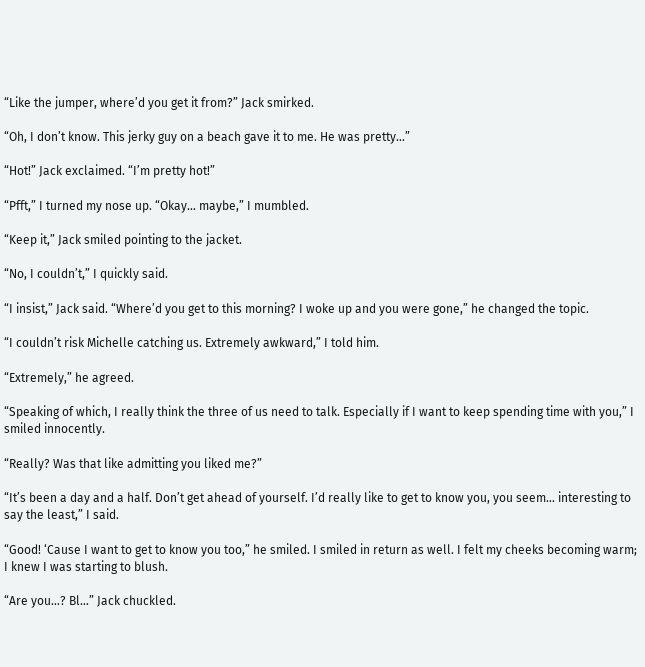“Like the jumper, where’d you get it from?” Jack smirked.

“Oh, I don’t know. This jerky guy on a beach gave it to me. He was pretty…”

“Hot!” Jack exclaimed. “I’m pretty hot!”

“Pfft,” I turned my nose up. “Okay… maybe,” I mumbled.

“Keep it,” Jack smiled pointing to the jacket.

“No, I couldn’t,” I quickly said.

“I insist,” Jack said. “Where’d you get to this morning? I woke up and you were gone,” he changed the topic.

“I couldn’t risk Michelle catching us. Extremely awkward,” I told him.

“Extremely,” he agreed.

“Speaking of which, I really think the three of us need to talk. Especially if I want to keep spending time with you,” I smiled innocently.

“Really? Was that like admitting you liked me?”

“It’s been a day and a half. Don’t get ahead of yourself. I’d really like to get to know you, you seem… interesting to say the least,” I said.

“Good! ‘Cause I want to get to know you too,” he smiled. I smiled in return as well. I felt my cheeks becoming warm; I knew I was starting to blush.

“Are you…? Bl…” Jack chuckled.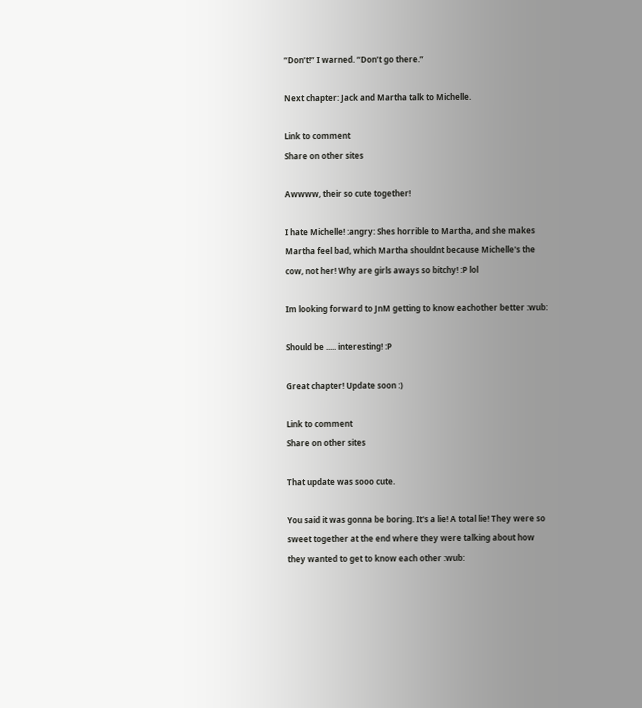“Don’t!” I warned. “Don’t go there.”

Next chapter: Jack and Martha talk to Michelle.

Link to comment
Share on other sites

Awwww, their so cute together!

I hate Michelle! :angry: Shes horrible to Martha, and she makes Martha feel bad, which Martha shouldnt because Michelle's the cow, not her! Why are girls aways so bitchy! :P lol

Im looking forward to JnM getting to know eachother better :wub:

Should be ..... interesting! :P

Great chapter! Update soon :)

Link to comment
Share on other sites

That update was sooo cute.

You said it was gonna be boring. It's a lie! A total lie! They were so sweet together at the end where they were talking about how they wanted to get to know each other :wub: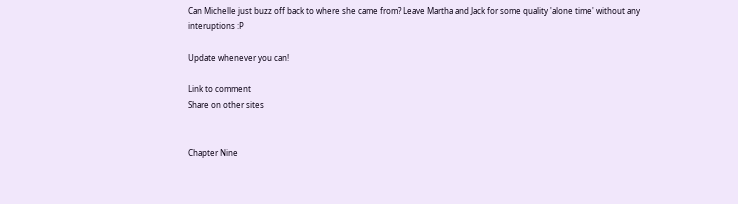Can Michelle just buzz off back to where she came from? Leave Martha and Jack for some quality 'alone time' without any interuptions :P

Update whenever you can!

Link to comment
Share on other sites


Chapter Nine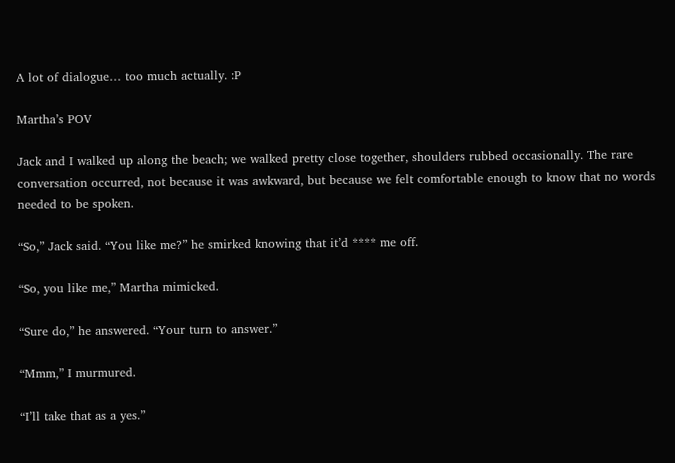A lot of dialogue… too much actually. :P

Martha’s POV

Jack and I walked up along the beach; we walked pretty close together, shoulders rubbed occasionally. The rare conversation occurred, not because it was awkward, but because we felt comfortable enough to know that no words needed to be spoken.

“So,” Jack said. “You like me?” he smirked knowing that it’d **** me off.

“So, you like me,” Martha mimicked.

“Sure do,” he answered. “Your turn to answer.”

“Mmm,” I murmured.

“I’ll take that as a yes.”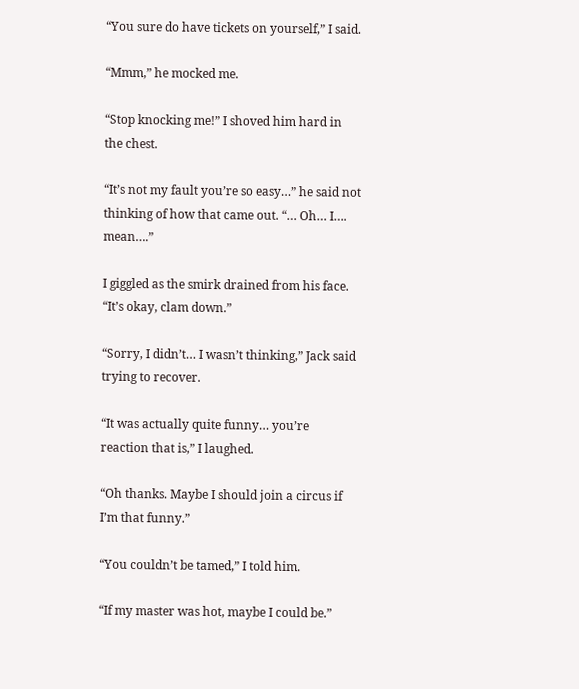“You sure do have tickets on yourself,” I said.

“Mmm,” he mocked me.

“Stop knocking me!” I shoved him hard in the chest.

“It’s not my fault you’re so easy…” he said not thinking of how that came out. “… Oh… I…. mean….”

I giggled as the smirk drained from his face. “It’s okay, clam down.”

“Sorry, I didn’t… I wasn’t thinking,” Jack said trying to recover.

“It was actually quite funny… you’re reaction that is,” I laughed.

“Oh thanks. Maybe I should join a circus if I’m that funny.”

“You couldn’t be tamed,” I told him.

“If my master was hot, maybe I could be.”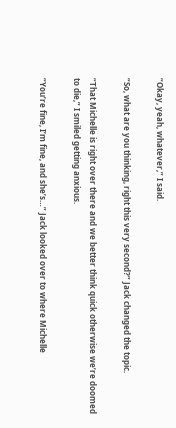“Okay, yeah, whatever,” I said.

“So, what are you thinking, right this very second?” Jack changed the topic.

“That Michelle is right over there and we better think quick otherwise we’re doomed to die,” I smiled getting anxious.

“You’re fine, I’m fine, and she’s…” Jack looked over to where Michelle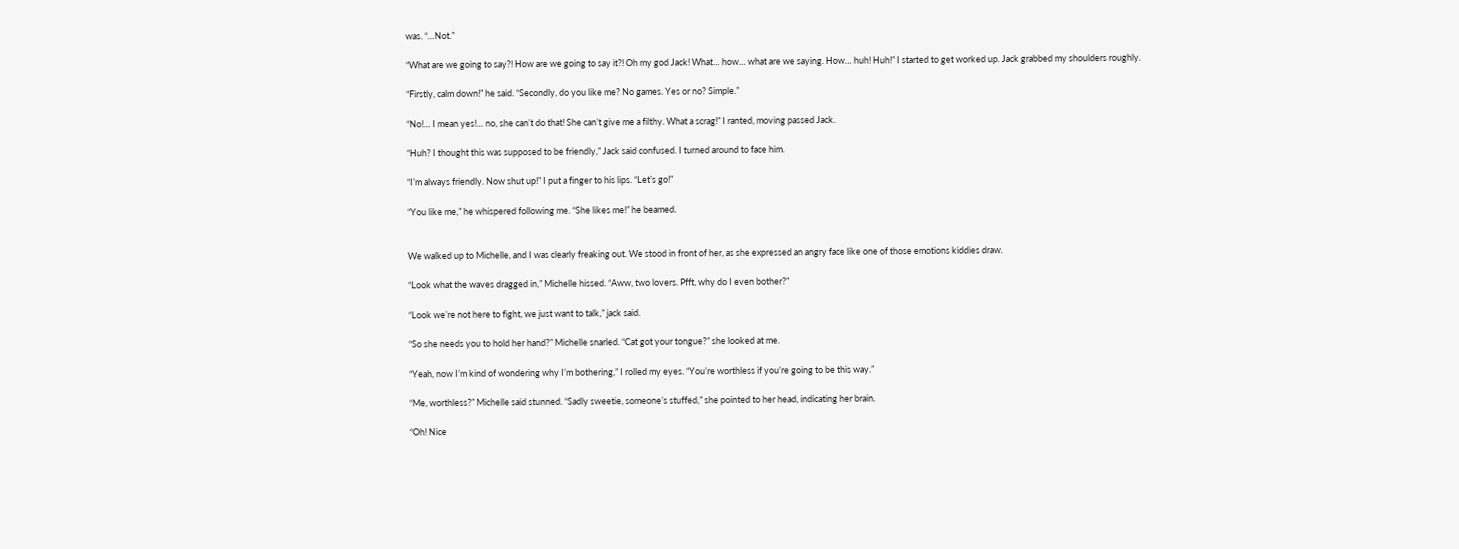was. “…Not.”

“What are we going to say?! How are we going to say it?! Oh my god Jack! What… how… what are we saying. How… huh! Huh!” I started to get worked up. Jack grabbed my shoulders roughly.

“Firstly, calm down!” he said. “Secondly, do you like me? No games. Yes or no? Simple.”

“No!… I mean yes!… no, she can’t do that! She can’t give me a filthy. What a scrag!” I ranted, moving passed Jack.

“Huh? I thought this was supposed to be friendly,” Jack said confused. I turned around to face him.

“I’m always friendly. Now shut up!” I put a finger to his lips. “Let’s go!”

“You like me,” he whispered following me. “She likes me!” he beamed.


We walked up to Michelle, and I was clearly freaking out. We stood in front of her, as she expressed an angry face like one of those emotions kiddies draw.

“Look what the waves dragged in,” Michelle hissed. “Aww, two lovers. Pfft, why do I even bother?”

“Look we’re not here to fight, we just want to talk,” jack said.

“So she needs you to hold her hand?” Michelle snarled. “Cat got your tongue?” she looked at me.

“Yeah, now I’m kind of wondering why I’m bothering,” I rolled my eyes. “You’re worthless if you’re going to be this way.”

“Me, worthless?” Michelle said stunned. “Sadly sweetie, someone’s stuffed,” she pointed to her head, indicating her brain.

“Oh! Nice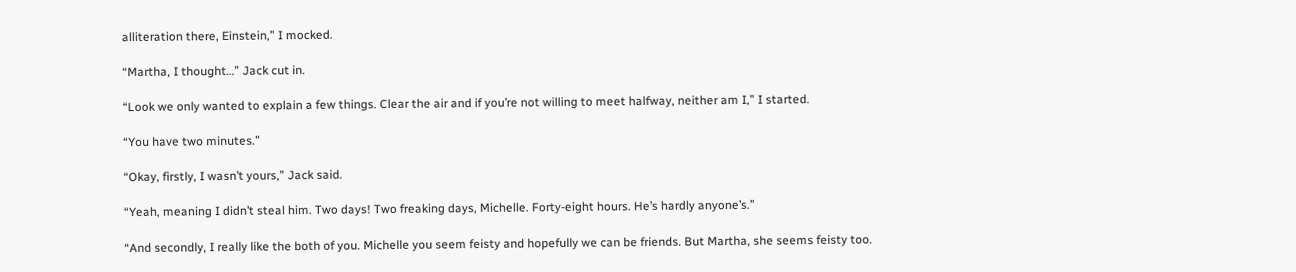alliteration there, Einstein,” I mocked.

“Martha, I thought…” Jack cut in.

“Look we only wanted to explain a few things. Clear the air and if you’re not willing to meet halfway, neither am I,” I started.

“You have two minutes.”

“Okay, firstly, I wasn’t yours,” Jack said.

“Yeah, meaning I didn’t steal him. Two days! Two freaking days, Michelle. Forty-eight hours. He’s hardly anyone’s.”

“And secondly, I really like the both of you. Michelle you seem feisty and hopefully we can be friends. But Martha, she seems feisty too.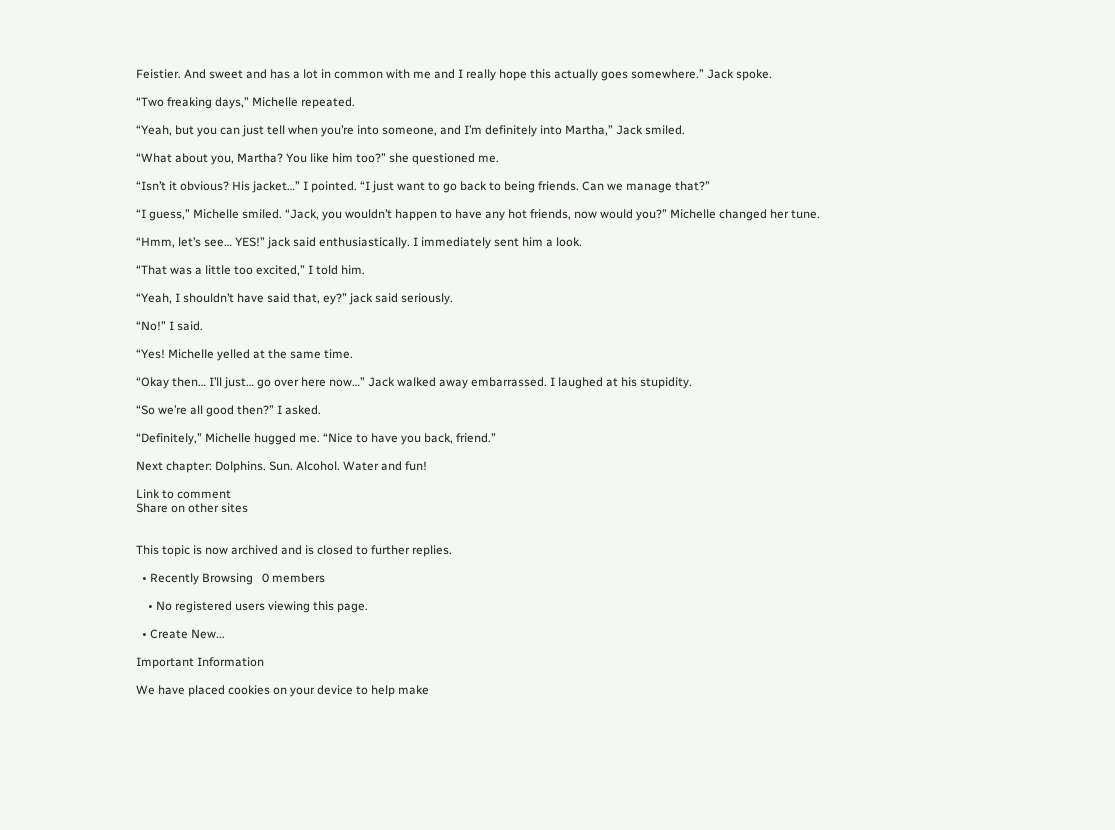Feistier. And sweet and has a lot in common with me and I really hope this actually goes somewhere.” Jack spoke.

“Two freaking days,” Michelle repeated.

“Yeah, but you can just tell when you’re into someone, and I’m definitely into Martha,” Jack smiled.

“What about you, Martha? You like him too?” she questioned me.

“Isn’t it obvious? His jacket…” I pointed. “I just want to go back to being friends. Can we manage that?”

“I guess,” Michelle smiled. “Jack, you wouldn’t happen to have any hot friends, now would you?” Michelle changed her tune.

“Hmm, let’s see… YES!” jack said enthusiastically. I immediately sent him a look.

“That was a little too excited,” I told him.

“Yeah, I shouldn’t have said that, ey?” jack said seriously.

“No!” I said.

“Yes! Michelle yelled at the same time.

“Okay then… I’ll just… go over here now…” Jack walked away embarrassed. I laughed at his stupidity.

“So we’re all good then?” I asked.

“Definitely,” Michelle hugged me. “Nice to have you back, friend.”

Next chapter: Dolphins. Sun. Alcohol. Water and fun!

Link to comment
Share on other sites


This topic is now archived and is closed to further replies.

  • Recently Browsing   0 members

    • No registered users viewing this page.

  • Create New...

Important Information

We have placed cookies on your device to help make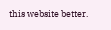this website better.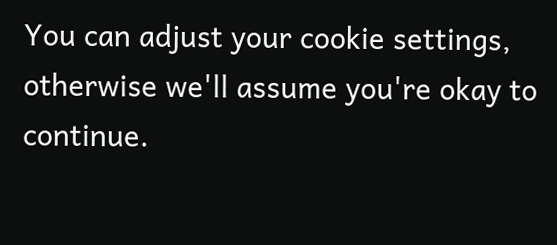You can adjust your cookie settings, otherwise we'll assume you're okay to continue.